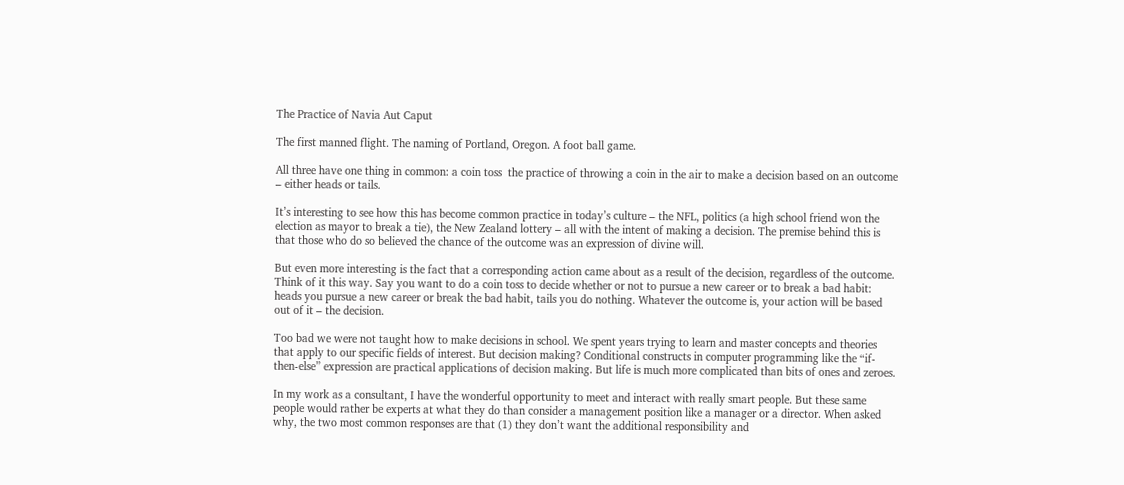The Practice of Navia Aut Caput

The first manned flight. The naming of Portland, Oregon. A foot ball game.

All three have one thing in common: a coin toss  the practice of throwing a coin in the air to make a decision based on an outcome – either heads or tails.

It’s interesting to see how this has become common practice in today’s culture – the NFL, politics (a high school friend won the election as mayor to break a tie), the New Zealand lottery – all with the intent of making a decision. The premise behind this is that those who do so believed the chance of the outcome was an expression of divine will.

But even more interesting is the fact that a corresponding action came about as a result of the decision, regardless of the outcome. Think of it this way. Say you want to do a coin toss to decide whether or not to pursue a new career or to break a bad habit: heads you pursue a new career or break the bad habit, tails you do nothing. Whatever the outcome is, your action will be based out of it – the decision.

Too bad we were not taught how to make decisions in school. We spent years trying to learn and master concepts and theories that apply to our specific fields of interest. But decision making? Conditional constructs in computer programming like the “if-then-else” expression are practical applications of decision making. But life is much more complicated than bits of ones and zeroes.

In my work as a consultant, I have the wonderful opportunity to meet and interact with really smart people. But these same people would rather be experts at what they do than consider a management position like a manager or a director. When asked why, the two most common responses are that (1) they don’t want the additional responsibility and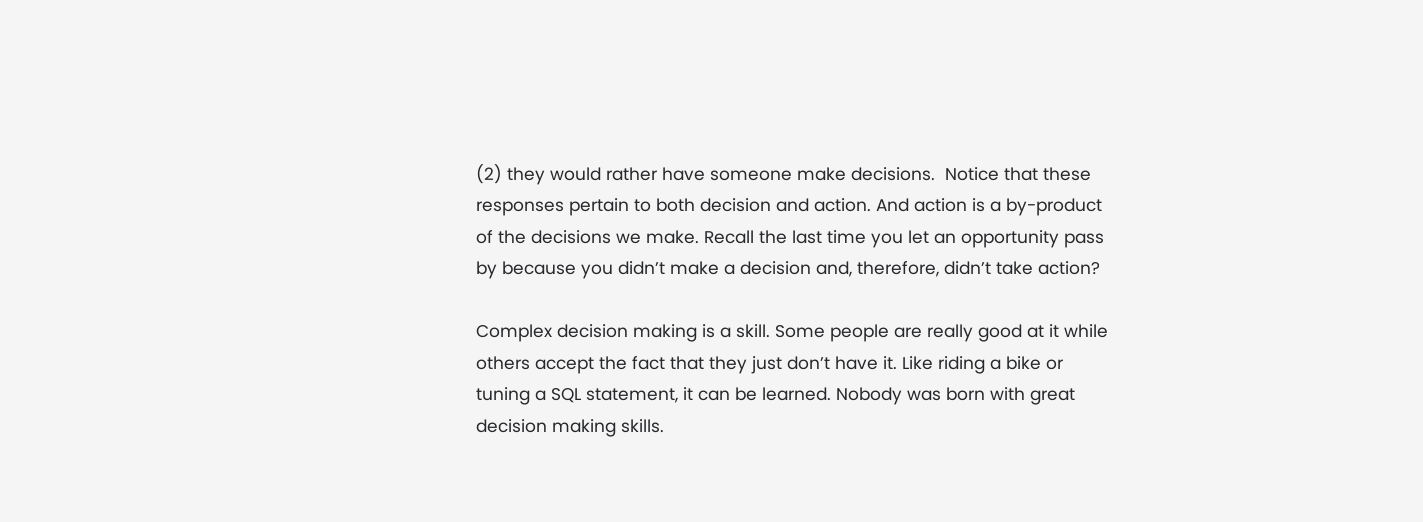(2) they would rather have someone make decisions.  Notice that these responses pertain to both decision and action. And action is a by-product of the decisions we make. Recall the last time you let an opportunity pass by because you didn’t make a decision and, therefore, didn’t take action?

Complex decision making is a skill. Some people are really good at it while others accept the fact that they just don’t have it. Like riding a bike or tuning a SQL statement, it can be learned. Nobody was born with great decision making skills.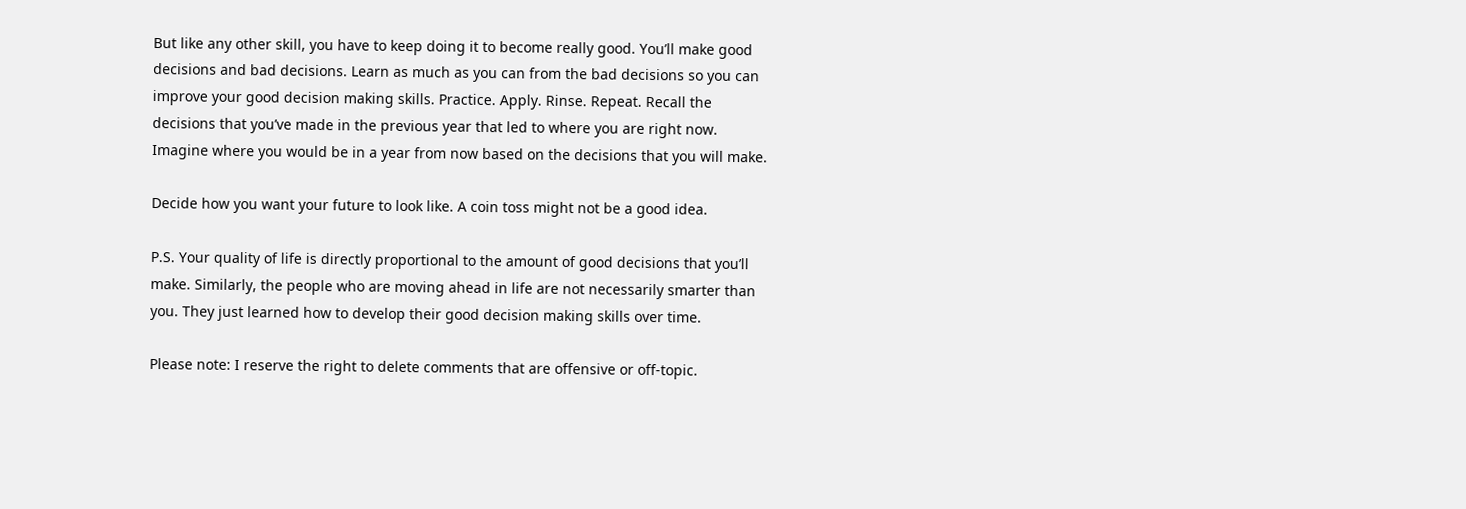But like any other skill, you have to keep doing it to become really good. You’ll make good decisions and bad decisions. Learn as much as you can from the bad decisions so you can improve your good decision making skills. Practice. Apply. Rinse. Repeat. Recall the decisions that you’ve made in the previous year that led to where you are right now. Imagine where you would be in a year from now based on the decisions that you will make.

Decide how you want your future to look like. A coin toss might not be a good idea.

P.S. Your quality of life is directly proportional to the amount of good decisions that you’ll make. Similarly, the people who are moving ahead in life are not necessarily smarter than you. They just learned how to develop their good decision making skills over time.

Please note: I reserve the right to delete comments that are offensive or off-topic.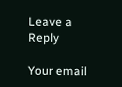Leave a Reply

Your email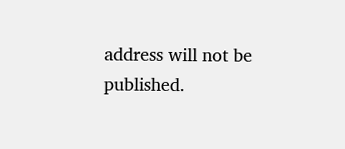address will not be published.